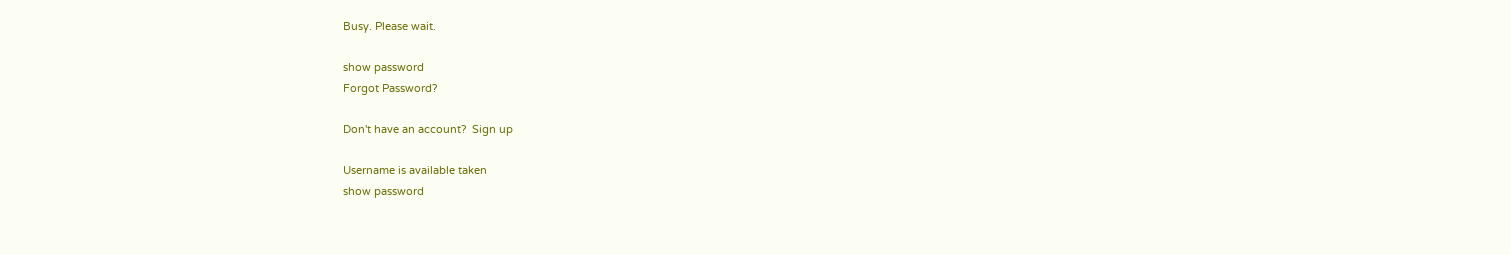Busy. Please wait.

show password
Forgot Password?

Don't have an account?  Sign up

Username is available taken
show password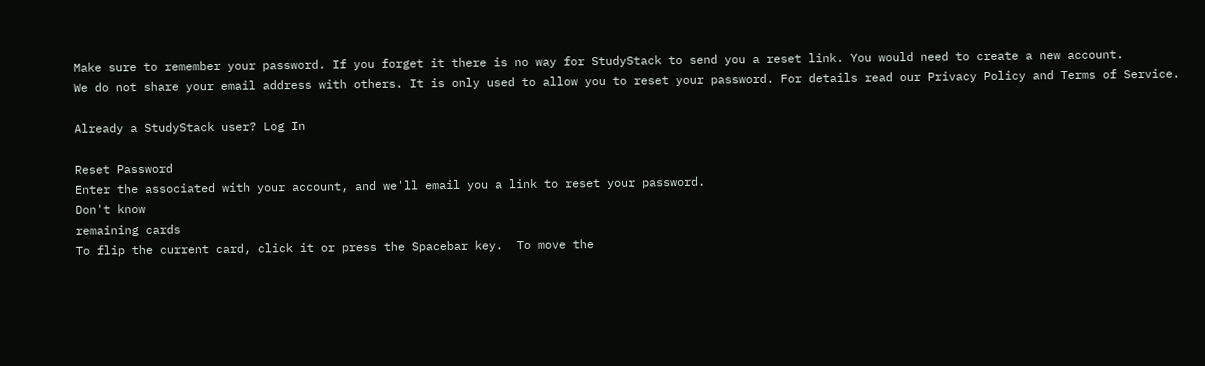Make sure to remember your password. If you forget it there is no way for StudyStack to send you a reset link. You would need to create a new account.
We do not share your email address with others. It is only used to allow you to reset your password. For details read our Privacy Policy and Terms of Service.

Already a StudyStack user? Log In

Reset Password
Enter the associated with your account, and we'll email you a link to reset your password.
Don't know
remaining cards
To flip the current card, click it or press the Spacebar key.  To move the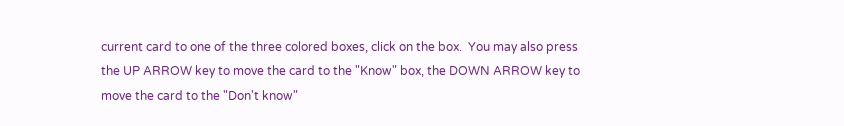current card to one of the three colored boxes, click on the box.  You may also press the UP ARROW key to move the card to the "Know" box, the DOWN ARROW key to move the card to the "Don't know"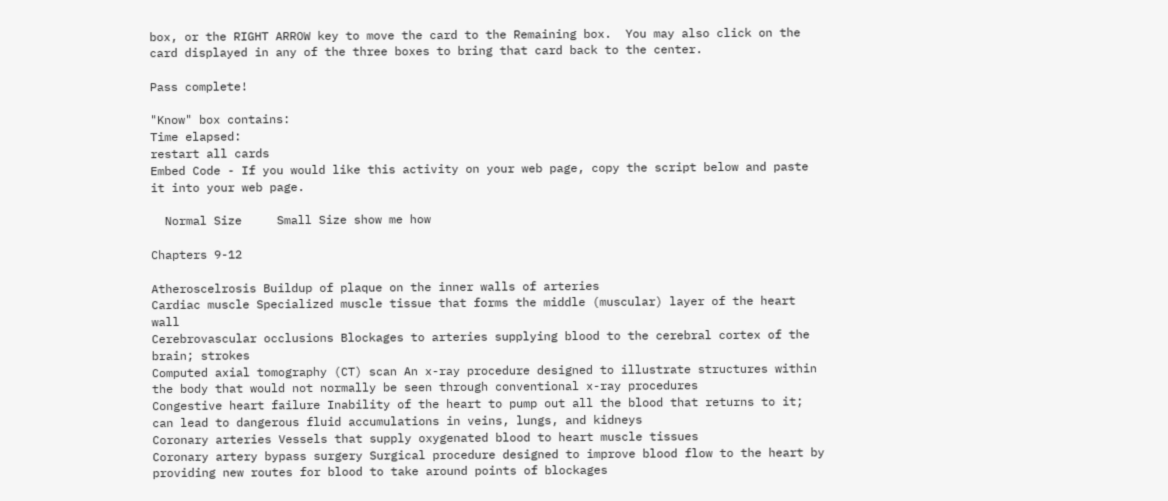box, or the RIGHT ARROW key to move the card to the Remaining box.  You may also click on the card displayed in any of the three boxes to bring that card back to the center.

Pass complete!

"Know" box contains:
Time elapsed:
restart all cards
Embed Code - If you would like this activity on your web page, copy the script below and paste it into your web page.

  Normal Size     Small Size show me how

Chapters 9-12

Atheroscelrosis Buildup of plaque on the inner walls of arteries
Cardiac muscle Specialized muscle tissue that forms the middle (muscular) layer of the heart wall
Cerebrovascular occlusions Blockages to arteries supplying blood to the cerebral cortex of the brain; strokes
Computed axial tomography (CT) scan An x-ray procedure designed to illustrate structures within the body that would not normally be seen through conventional x-ray procedures
Congestive heart failure Inability of the heart to pump out all the blood that returns to it; can lead to dangerous fluid accumulations in veins, lungs, and kidneys
Coronary arteries Vessels that supply oxygenated blood to heart muscle tissues
Coronary artery bypass surgery Surgical procedure designed to improve blood flow to the heart by providing new routes for blood to take around points of blockages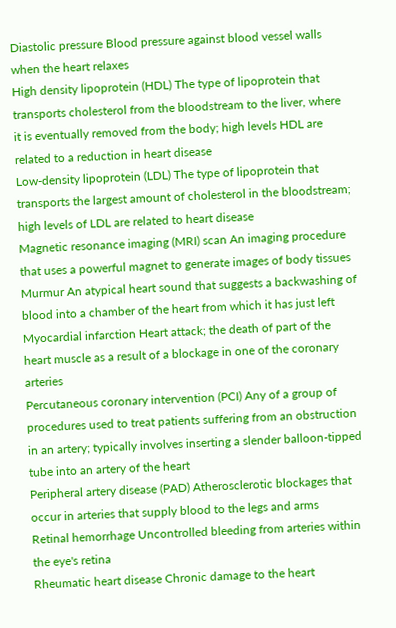Diastolic pressure Blood pressure against blood vessel walls when the heart relaxes
High density lipoprotein (HDL) The type of lipoprotein that transports cholesterol from the bloodstream to the liver, where it is eventually removed from the body; high levels HDL are related to a reduction in heart disease
Low-density lipoprotein (LDL) The type of lipoprotein that transports the largest amount of cholesterol in the bloodstream; high levels of LDL are related to heart disease
Magnetic resonance imaging (MRI) scan An imaging procedure that uses a powerful magnet to generate images of body tissues
Murmur An atypical heart sound that suggests a backwashing of blood into a chamber of the heart from which it has just left
Myocardial infarction Heart attack; the death of part of the heart muscle as a result of a blockage in one of the coronary arteries
Percutaneous coronary intervention (PCI) Any of a group of procedures used to treat patients suffering from an obstruction in an artery; typically involves inserting a slender balloon-tipped tube into an artery of the heart
Peripheral artery disease (PAD) Atherosclerotic blockages that occur in arteries that supply blood to the legs and arms
Retinal hemorrhage Uncontrolled bleeding from arteries within the eye's retina
Rheumatic heart disease Chronic damage to the heart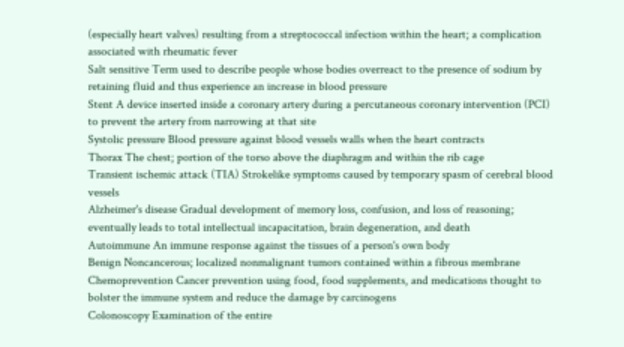(especially heart valves) resulting from a streptococcal infection within the heart; a complication associated with rheumatic fever
Salt sensitive Term used to describe people whose bodies overreact to the presence of sodium by retaining fluid and thus experience an increase in blood pressure
Stent A device inserted inside a coronary artery during a percutaneous coronary intervention (PCI) to prevent the artery from narrowing at that site
Systolic pressure Blood pressure against blood vessels walls when the heart contracts
Thorax The chest; portion of the torso above the diaphragm and within the rib cage
Transient ischemic attack (TIA) Strokelike symptoms caused by temporary spasm of cerebral blood vessels
Alzheimer's disease Gradual development of memory loss, confusion, and loss of reasoning; eventually leads to total intellectual incapacitation, brain degeneration, and death
Autoimmune An immune response against the tissues of a person's own body
Benign Noncancerous; localized nonmalignant tumors contained within a fibrous membrane
Chemoprevention Cancer prevention using food, food supplements, and medications thought to bolster the immune system and reduce the damage by carcinogens
Colonoscopy Examination of the entire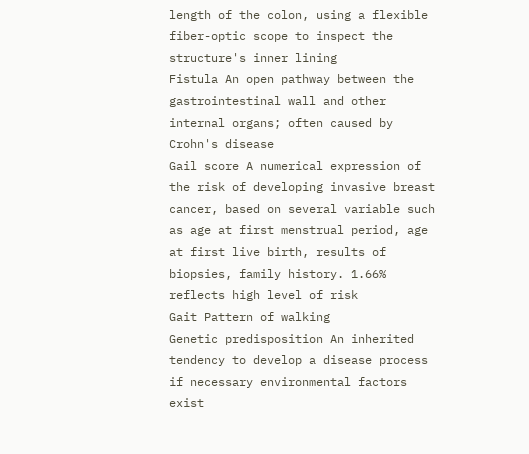length of the colon, using a flexible fiber-optic scope to inspect the structure's inner lining
Fistula An open pathway between the gastrointestinal wall and other internal organs; often caused by Crohn's disease
Gail score A numerical expression of the risk of developing invasive breast cancer, based on several variable such as age at first menstrual period, age at first live birth, results of biopsies, family history. 1.66% reflects high level of risk
Gait Pattern of walking
Genetic predisposition An inherited tendency to develop a disease process if necessary environmental factors exist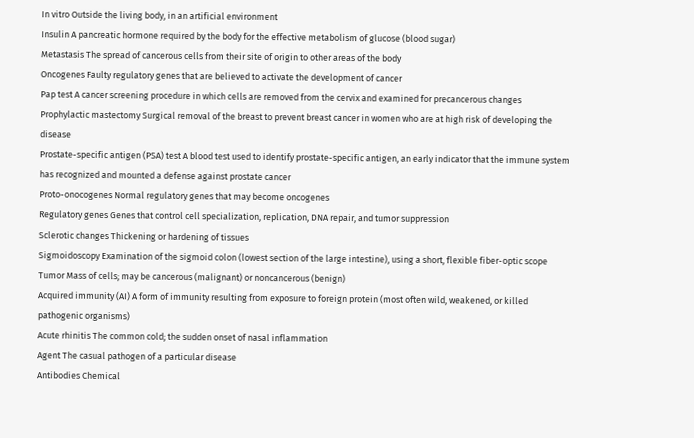In vitro Outside the living body, in an artificial environment
Insulin A pancreatic hormone required by the body for the effective metabolism of glucose (blood sugar)
Metastasis The spread of cancerous cells from their site of origin to other areas of the body
Oncogenes Faulty regulatory genes that are believed to activate the development of cancer
Pap test A cancer screening procedure in which cells are removed from the cervix and examined for precancerous changes
Prophylactic mastectomy Surgical removal of the breast to prevent breast cancer in women who are at high risk of developing the disease
Prostate-specific antigen (PSA) test A blood test used to identify prostate-specific antigen, an early indicator that the immune system has recognized and mounted a defense against prostate cancer
Proto-onocogenes Normal regulatory genes that may become oncogenes
Regulatory genes Genes that control cell specialization, replication, DNA repair, and tumor suppression
Sclerotic changes Thickening or hardening of tissues
Sigmoidoscopy Examination of the sigmoid colon (lowest section of the large intestine), using a short, flexible fiber-optic scope
Tumor Mass of cells; may be cancerous (malignant) or noncancerous (benign)
Acquired immunity (AI) A form of immunity resulting from exposure to foreign protein (most often wild, weakened, or killed pathogenic organisms)
Acute rhinitis The common cold; the sudden onset of nasal inflammation
Agent The casual pathogen of a particular disease
Antibodies Chemical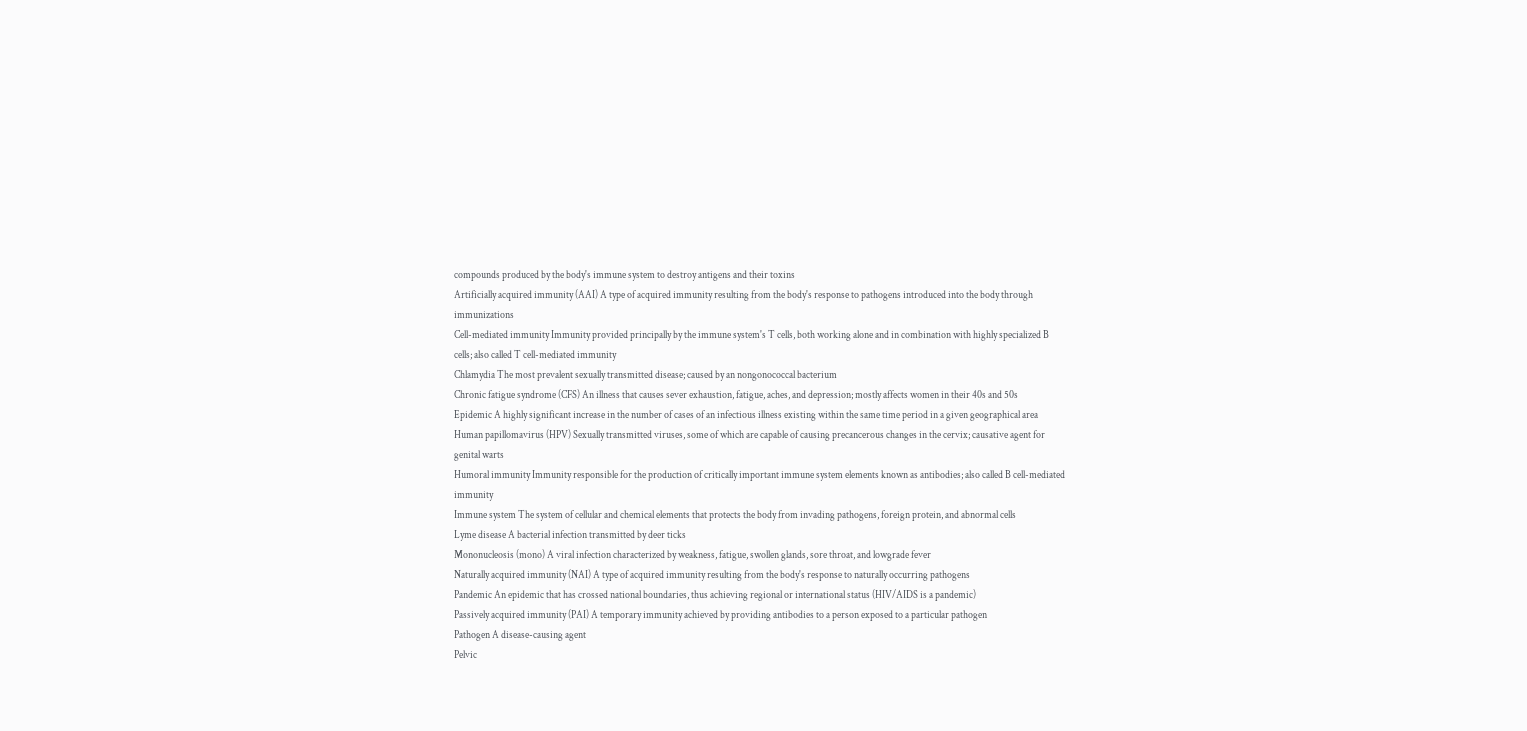compounds produced by the body's immune system to destroy antigens and their toxins
Artificially acquired immunity (AAI) A type of acquired immunity resulting from the body's response to pathogens introduced into the body through immunizations
Cell-mediated immunity Immunity provided principally by the immune system's T cells, both working alone and in combination with highly specialized B cells; also called T cell-mediated immunity
Chlamydia The most prevalent sexually transmitted disease; caused by an nongonococcal bacterium
Chronic fatigue syndrome (CFS) An illness that causes sever exhaustion, fatigue, aches, and depression; mostly affects women in their 40s and 50s
Epidemic A highly significant increase in the number of cases of an infectious illness existing within the same time period in a given geographical area
Human papillomavirus (HPV) Sexually transmitted viruses, some of which are capable of causing precancerous changes in the cervix; causative agent for genital warts
Humoral immunity Immunity responsible for the production of critically important immune system elements known as antibodies; also called B cell-mediated immunity
Immune system The system of cellular and chemical elements that protects the body from invading pathogens, foreign protein, and abnormal cells
Lyme disease A bacterial infection transmitted by deer ticks
Mononucleosis (mono) A viral infection characterized by weakness, fatigue, swollen glands, sore throat, and lowgrade fever
Naturally acquired immunity (NAI) A type of acquired immunity resulting from the body's response to naturally occurring pathogens
Pandemic An epidemic that has crossed national boundaries, thus achieving regional or international status (HIV/AIDS is a pandemic)
Passively acquired immunity (PAI) A temporary immunity achieved by providing antibodies to a person exposed to a particular pathogen
Pathogen A disease-causing agent
Pelvic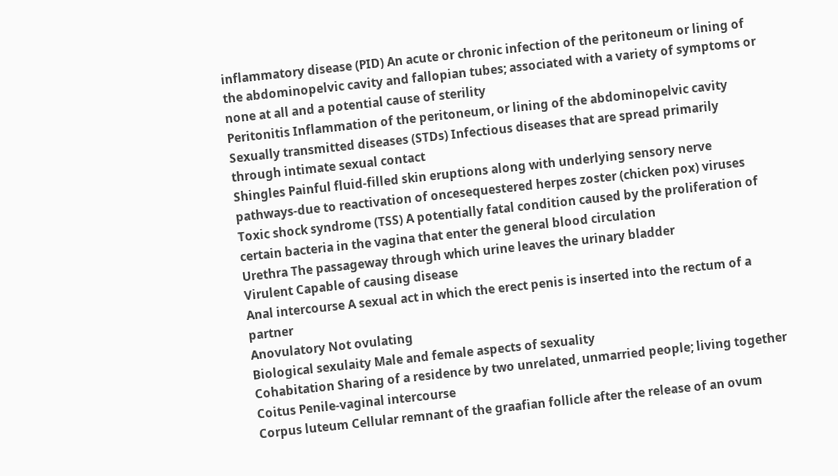inflammatory disease (PID) An acute or chronic infection of the peritoneum or lining of the abdominopelvic cavity and fallopian tubes; associated with a variety of symptoms or none at all and a potential cause of sterility
Peritonitis Inflammation of the peritoneum, or lining of the abdominopelvic cavity
Sexually transmitted diseases (STDs) Infectious diseases that are spread primarily through intimate sexual contact
Shingles Painful fluid-filled skin eruptions along with underlying sensory nerve pathways-due to reactivation of oncesequestered herpes zoster (chicken pox) viruses
Toxic shock syndrome (TSS) A potentially fatal condition caused by the proliferation of certain bacteria in the vagina that enter the general blood circulation
Urethra The passageway through which urine leaves the urinary bladder
Virulent Capable of causing disease
Anal intercourse A sexual act in which the erect penis is inserted into the rectum of a partner
Anovulatory Not ovulating
Biological sexulaity Male and female aspects of sexuality
Cohabitation Sharing of a residence by two unrelated, unmarried people; living together
Coitus Penile-vaginal intercourse
Corpus luteum Cellular remnant of the graafian follicle after the release of an ovum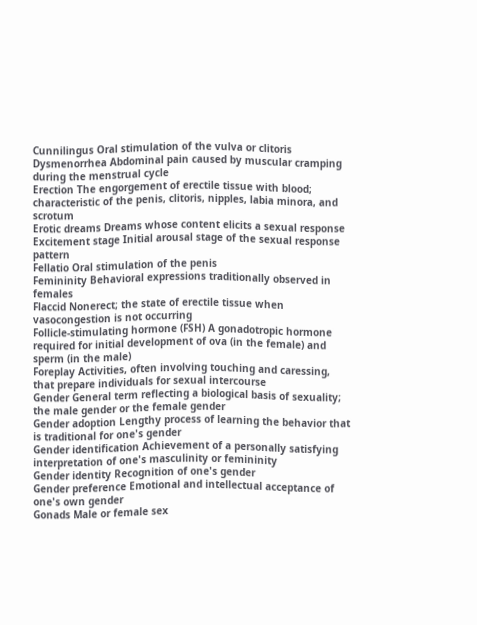Cunnilingus Oral stimulation of the vulva or clitoris
Dysmenorrhea Abdominal pain caused by muscular cramping during the menstrual cycle
Erection The engorgement of erectile tissue with blood; characteristic of the penis, clitoris, nipples, labia minora, and scrotum
Erotic dreams Dreams whose content elicits a sexual response
Excitement stage Initial arousal stage of the sexual response pattern
Fellatio Oral stimulation of the penis
Femininity Behavioral expressions traditionally observed in females
Flaccid Nonerect; the state of erectile tissue when vasocongestion is not occurring
Follicle-stimulating hormone (FSH) A gonadotropic hormone required for initial development of ova (in the female) and sperm (in the male)
Foreplay Activities, often involving touching and caressing, that prepare individuals for sexual intercourse
Gender General term reflecting a biological basis of sexuality; the male gender or the female gender
Gender adoption Lengthy process of learning the behavior that is traditional for one's gender
Gender identification Achievement of a personally satisfying interpretation of one's masculinity or femininity
Gender identity Recognition of one's gender
Gender preference Emotional and intellectual acceptance of one's own gender
Gonads Male or female sex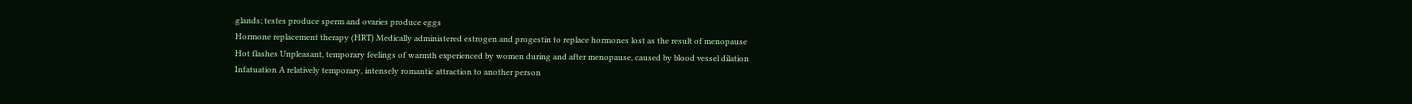glands; testes produce sperm and ovaries produce eggs
Hormone replacement therapy (HRT) Medically administered estrogen and progestin to replace hormones lost as the result of menopause
Hot flashes Unpleasant, temporary feelings of warmth experienced by women during and after menopause, caused by blood vessel dilation
Infatuation A relatively temporary, intensely romantic attraction to another person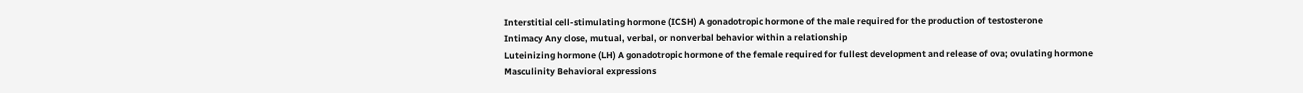Interstitial cell-stimulating hormone (ICSH) A gonadotropic hormone of the male required for the production of testosterone
Intimacy Any close, mutual, verbal, or nonverbal behavior within a relationship
Luteinizing hormone (LH) A gonadotropic hormone of the female required for fullest development and release of ova; ovulating hormone
Masculinity Behavioral expressions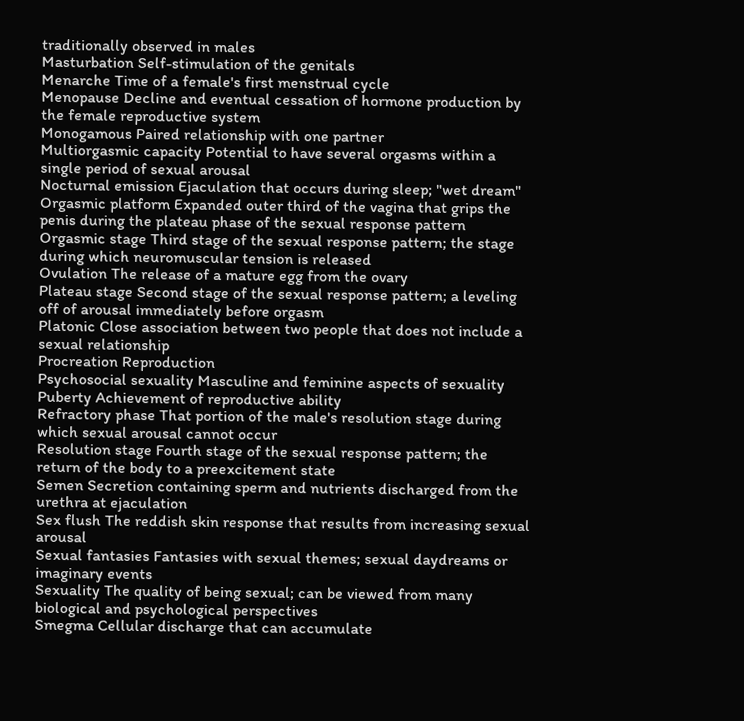traditionally observed in males
Masturbation Self-stimulation of the genitals
Menarche Time of a female's first menstrual cycle
Menopause Decline and eventual cessation of hormone production by the female reproductive system
Monogamous Paired relationship with one partner
Multiorgasmic capacity Potential to have several orgasms within a single period of sexual arousal
Nocturnal emission Ejaculation that occurs during sleep; "wet dream"
Orgasmic platform Expanded outer third of the vagina that grips the penis during the plateau phase of the sexual response pattern
Orgasmic stage Third stage of the sexual response pattern; the stage during which neuromuscular tension is released
Ovulation The release of a mature egg from the ovary
Plateau stage Second stage of the sexual response pattern; a leveling off of arousal immediately before orgasm
Platonic Close association between two people that does not include a sexual relationship
Procreation Reproduction
Psychosocial sexuality Masculine and feminine aspects of sexuality
Puberty Achievement of reproductive ability
Refractory phase That portion of the male's resolution stage during which sexual arousal cannot occur
Resolution stage Fourth stage of the sexual response pattern; the return of the body to a preexcitement state
Semen Secretion containing sperm and nutrients discharged from the urethra at ejaculation
Sex flush The reddish skin response that results from increasing sexual arousal
Sexual fantasies Fantasies with sexual themes; sexual daydreams or imaginary events
Sexuality The quality of being sexual; can be viewed from many biological and psychological perspectives
Smegma Cellular discharge that can accumulate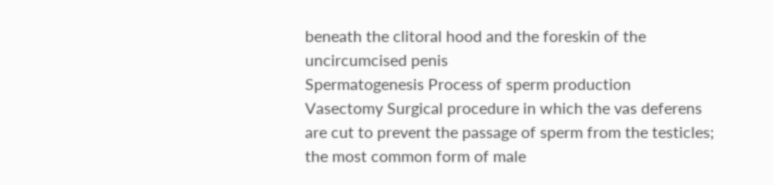beneath the clitoral hood and the foreskin of the uncircumcised penis
Spermatogenesis Process of sperm production
Vasectomy Surgical procedure in which the vas deferens are cut to prevent the passage of sperm from the testicles; the most common form of male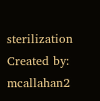sterilization
Created by: mcallahan2